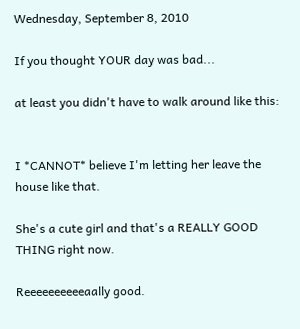Wednesday, September 8, 2010

If you thought YOUR day was bad...

at least you didn't have to walk around like this:


I *CANNOT* believe I'm letting her leave the house like that.

She's a cute girl and that's a REALLY GOOD THING right now.

Reeeeeeeeeeaally good.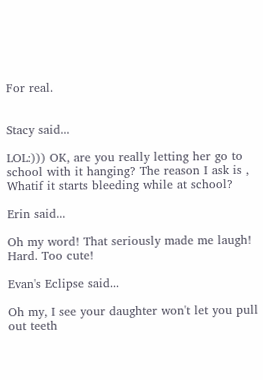For real.


Stacy said...

LOL:))) OK, are you really letting her go to school with it hanging? The reason I ask is , Whatif it starts bleeding while at school?

Erin said...

Oh my word! That seriously made me laugh! Hard. Too cute!

Evan's Eclipse said...

Oh my, I see your daughter won't let you pull out teeth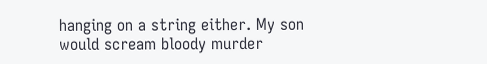hanging on a string either. My son would scream bloody murder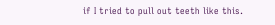if I tried to pull out teeth like this.